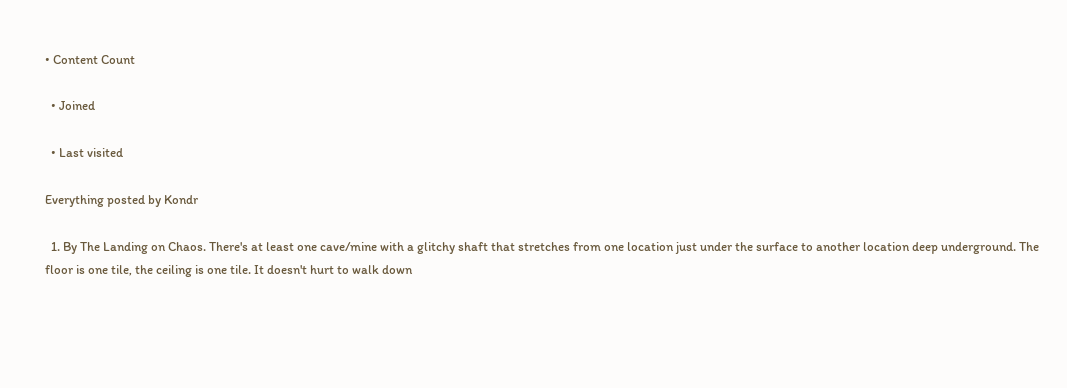• Content Count

  • Joined

  • Last visited

Everything posted by Kondr

  1. By The Landing on Chaos. There's at least one cave/mine with a glitchy shaft that stretches from one location just under the surface to another location deep underground. The floor is one tile, the ceiling is one tile. It doesn't hurt to walk down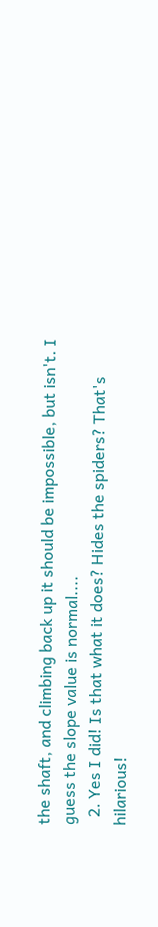the shaft, and climbing back up it should be impossible, but isn't. I guess the slope value is normal....
  2. Yes I did! Is that what it does? Hides the spiders? That's hilarious!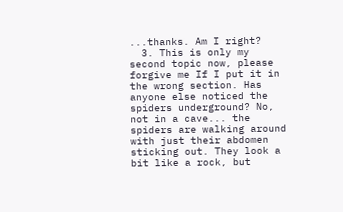...thanks. Am I right?
  3. This is only my second topic now, please forgive me If I put it in the wrong section. Has anyone else noticed the spiders underground? No, not in a cave... the spiders are walking around with just their abdomen sticking out. They look a bit like a rock, but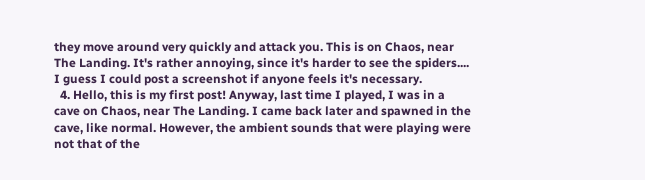they move around very quickly and attack you. This is on Chaos, near The Landing. It's rather annoying, since it's harder to see the spiders.... I guess I could post a screenshot if anyone feels it's necessary.
  4. Hello, this is my first post! Anyway, last time I played, I was in a cave on Chaos, near The Landing. I came back later and spawned in the cave, like normal. However, the ambient sounds that were playing were not that of the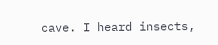cave. I heard insects,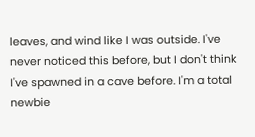leaves, and wind like I was outside. I've never noticed this before, but I don't think I've spawned in a cave before. I'm a total newbie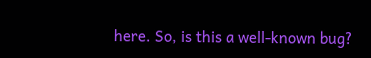here. So, is this a well-known bug?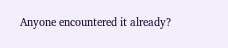Anyone encountered it already?